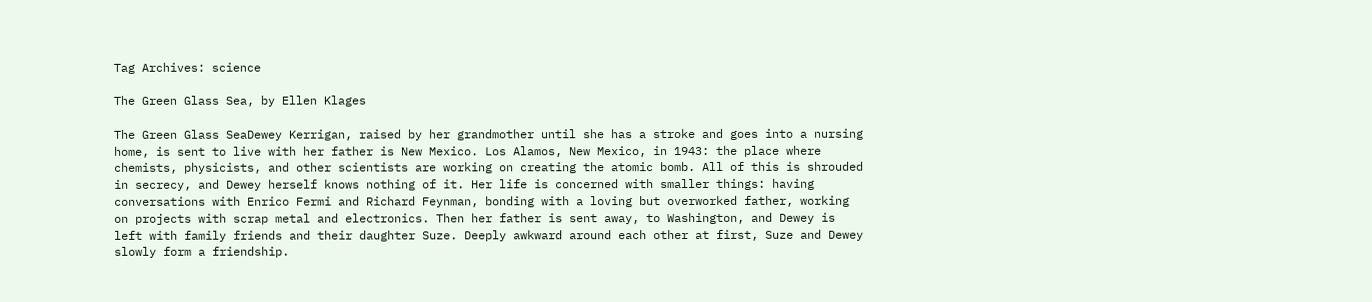Tag Archives: science

The Green Glass Sea, by Ellen Klages

The Green Glass SeaDewey Kerrigan, raised by her grandmother until she has a stroke and goes into a nursing home, is sent to live with her father is New Mexico. Los Alamos, New Mexico, in 1943: the place where chemists, physicists, and other scientists are working on creating the atomic bomb. All of this is shrouded in secrecy, and Dewey herself knows nothing of it. Her life is concerned with smaller things: having conversations with Enrico Fermi and Richard Feynman, bonding with a loving but overworked father, working on projects with scrap metal and electronics. Then her father is sent away, to Washington, and Dewey is left with family friends and their daughter Suze. Deeply awkward around each other at first, Suze and Dewey slowly form a friendship.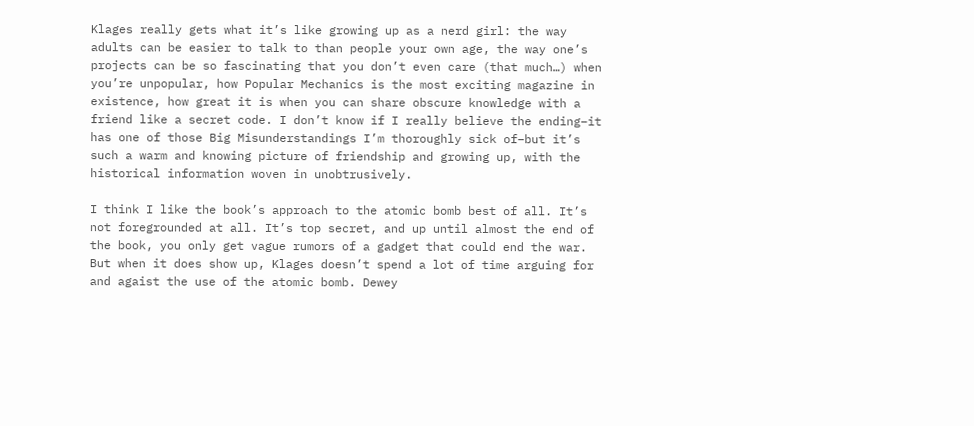Klages really gets what it’s like growing up as a nerd girl: the way adults can be easier to talk to than people your own age, the way one’s projects can be so fascinating that you don’t even care (that much…) when you’re unpopular, how Popular Mechanics is the most exciting magazine in existence, how great it is when you can share obscure knowledge with a friend like a secret code. I don’t know if I really believe the ending–it has one of those Big Misunderstandings I’m thoroughly sick of–but it’s such a warm and knowing picture of friendship and growing up, with the historical information woven in unobtrusively.

I think I like the book’s approach to the atomic bomb best of all. It’s not foregrounded at all. It’s top secret, and up until almost the end of the book, you only get vague rumors of a gadget that could end the war. But when it does show up, Klages doesn’t spend a lot of time arguing for and agaist the use of the atomic bomb. Dewey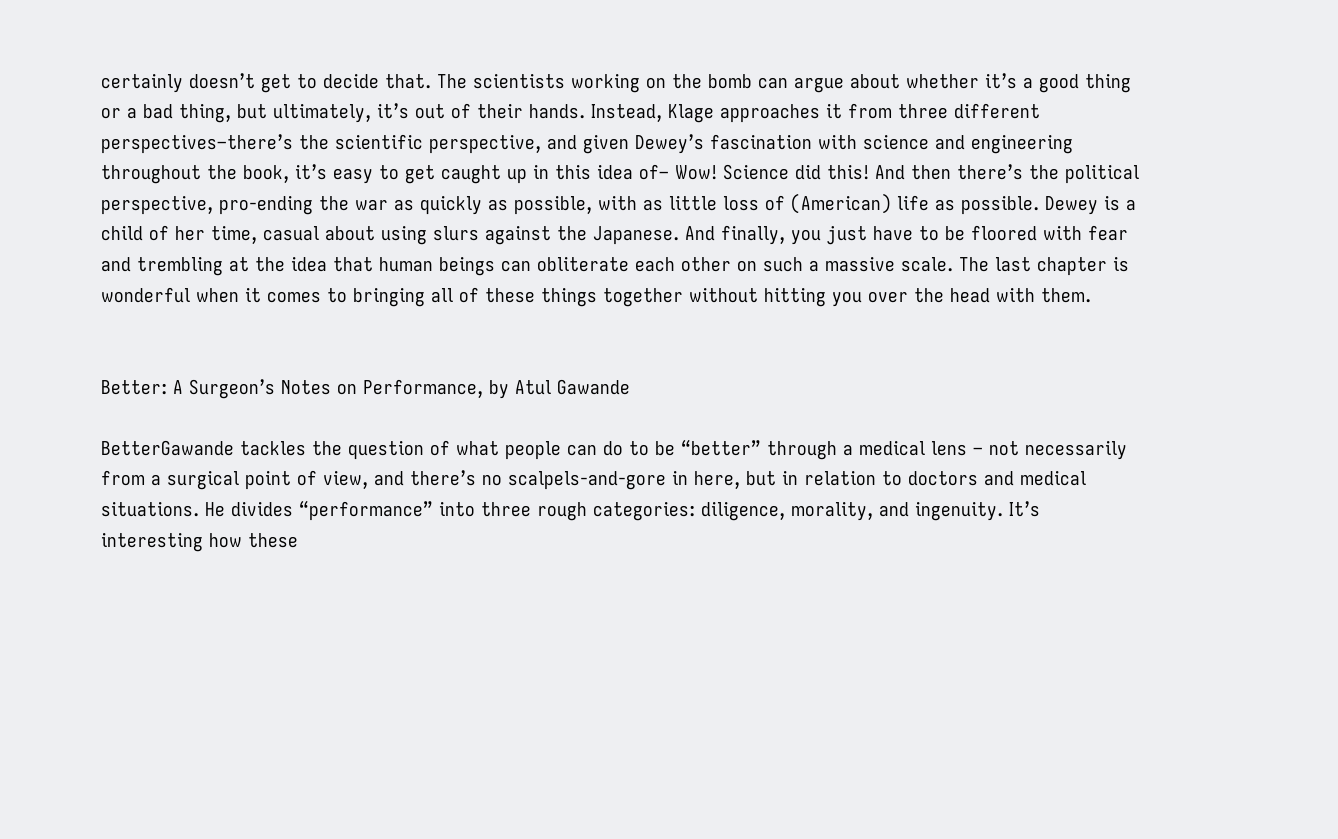certainly doesn’t get to decide that. The scientists working on the bomb can argue about whether it’s a good thing or a bad thing, but ultimately, it’s out of their hands. Instead, Klage approaches it from three different perspectives–there’s the scientific perspective, and given Dewey’s fascination with science and engineering throughout the book, it’s easy to get caught up in this idea of– Wow! Science did this! And then there’s the political perspective, pro-ending the war as quickly as possible, with as little loss of (American) life as possible. Dewey is a child of her time, casual about using slurs against the Japanese. And finally, you just have to be floored with fear and trembling at the idea that human beings can obliterate each other on such a massive scale. The last chapter is wonderful when it comes to bringing all of these things together without hitting you over the head with them.


Better: A Surgeon’s Notes on Performance, by Atul Gawande

BetterGawande tackles the question of what people can do to be “better” through a medical lens – not necessarily from a surgical point of view, and there’s no scalpels-and-gore in here, but in relation to doctors and medical situations. He divides “performance” into three rough categories: diligence, morality, and ingenuity. It’s interesting how these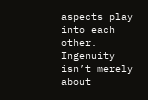aspects play into each other. Ingenuity isn’t merely about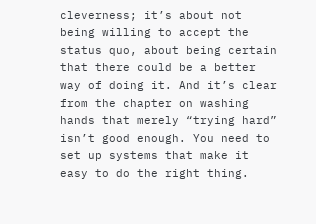cleverness; it’s about not being willing to accept the status quo, about being certain that there could be a better way of doing it. And it’s clear from the chapter on washing hands that merely “trying hard” isn’t good enough. You need to set up systems that make it easy to do the right thing.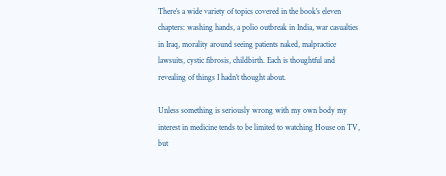There’s a wide variety of topics covered in the book’s eleven chapters: washing hands, a polio outbreak in India, war casualties in Iraq, morality around seeing patients naked, malpractice lawsuits, cystic fibrosis, childbirth. Each is thoughtful and revealing of things I hadn’t thought about.

Unless something is seriously wrong with my own body my interest in medicine tends to be limited to watching House on TV, but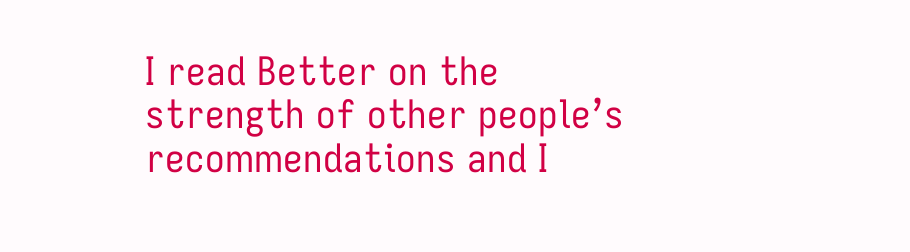I read Better on the strength of other people’s recommendations and I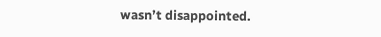wasn’t disappointed.